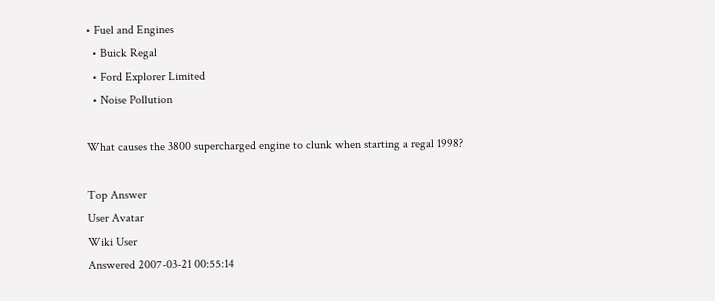• Fuel and Engines
  • Buick Regal
  • Ford Explorer Limited
  • Noise Pollution

What causes the 3800 supercharged engine to clunk when starting a regal 1998?

Top Answer
User Avatar
Wiki User
Answered 2007-03-21 00:55:14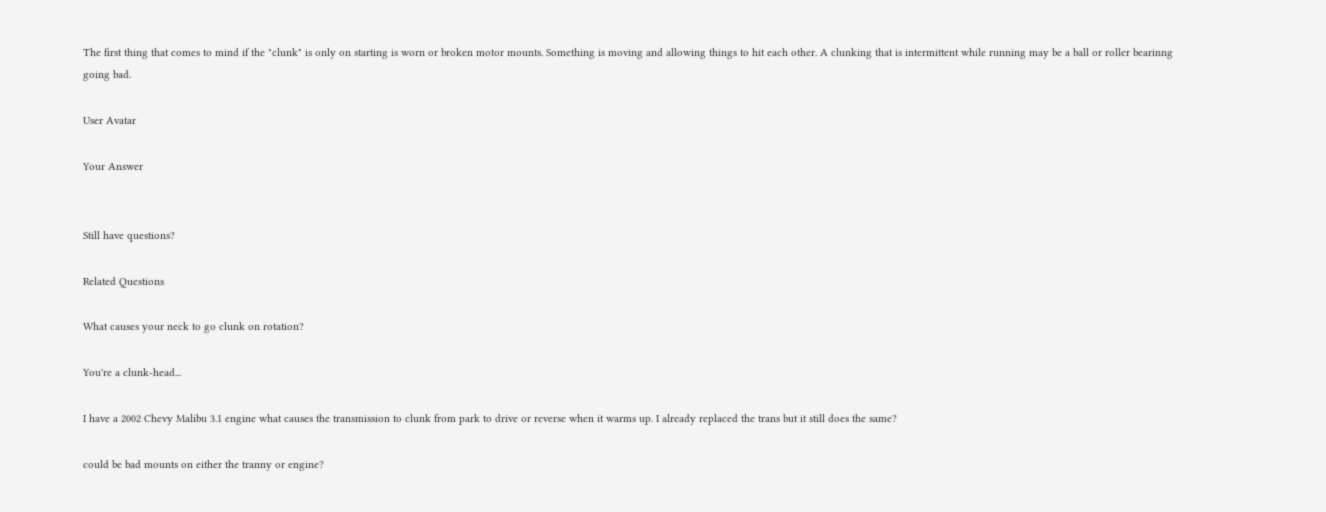The first thing that comes to mind if the "clunk" is only on starting is worn or broken motor mounts. Something is moving and allowing things to hit each other. A clunking that is intermittent while running may be a ball or roller bearinng going bad.

User Avatar

Your Answer


Still have questions?

Related Questions

What causes your neck to go clunk on rotation?

You're a clunk-head...

I have a 2002 Chevy Malibu 3.1 engine what causes the transmission to clunk from park to drive or reverse when it warms up. I already replaced the trans but it still does the same?

could be bad mounts on either the tranny or engine?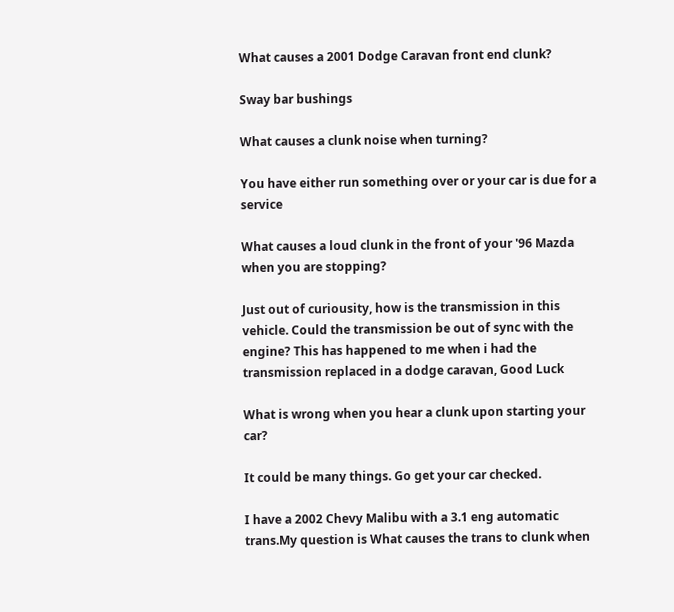What causes a 2001 Dodge Caravan front end clunk?

Sway bar bushings

What causes a clunk noise when turning?

You have either run something over or your car is due for a service

What causes a loud clunk in the front of your '96 Mazda when you are stopping?

Just out of curiousity, how is the transmission in this vehicle. Could the transmission be out of sync with the engine? This has happened to me when i had the transmission replaced in a dodge caravan, Good Luck

What is wrong when you hear a clunk upon starting your car?

It could be many things. Go get your car checked.

I have a 2002 Chevy Malibu with a 3.1 eng automatic trans.My question is What causes the trans to clunk when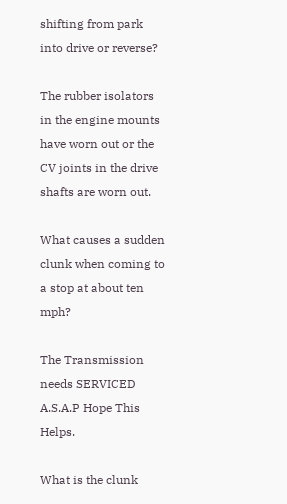shifting from park into drive or reverse?

The rubber isolators in the engine mounts have worn out or the CV joints in the drive shafts are worn out.

What causes a sudden clunk when coming to a stop at about ten mph?

The Transmission needs SERVICED A.S.A.P Hope This Helps.

What is the clunk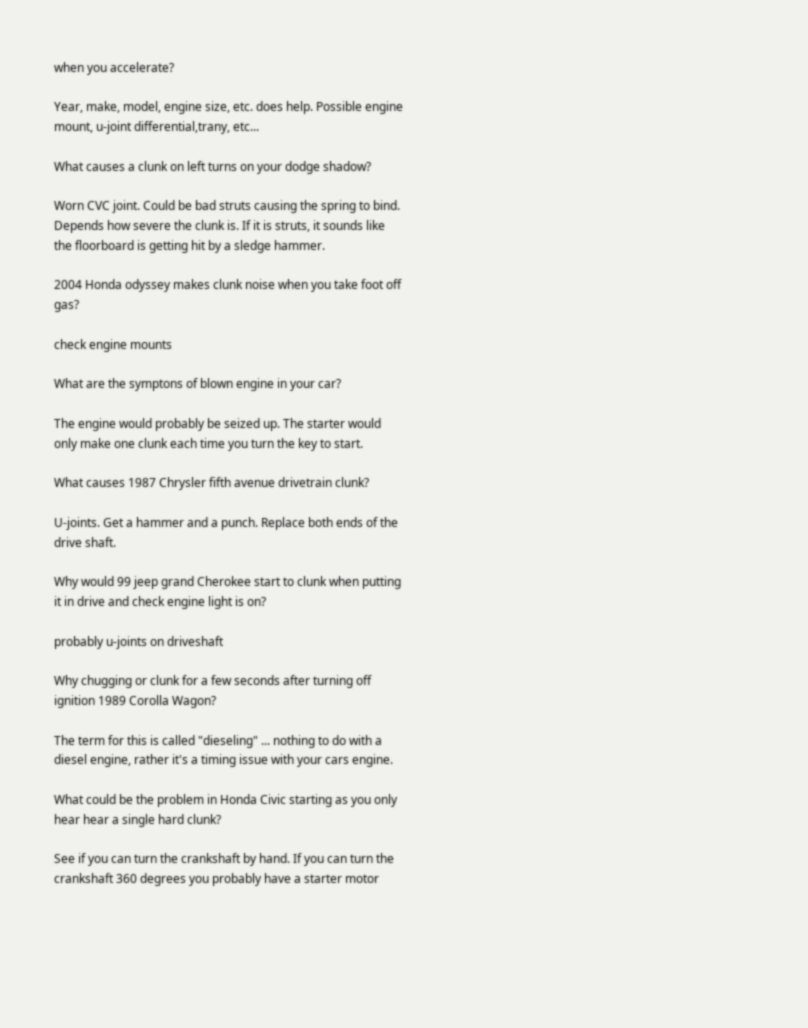when you accelerate?

Year, make, model, engine size, etc. does help. Possible engine mount, u-joint differential,trany, etc...

What causes a clunk on left turns on your dodge shadow?

Worn CVC joint. Could be bad struts causing the spring to bind. Depends how severe the clunk is. If it is struts, it sounds like the floorboard is getting hit by a sledge hammer.

2004 Honda odyssey makes clunk noise when you take foot off gas?

check engine mounts

What are the symptons of blown engine in your car?

The engine would probably be seized up. The starter would only make one clunk each time you turn the key to start.

What causes 1987 Chrysler fifth avenue drivetrain clunk?

U-joints. Get a hammer and a punch. Replace both ends of the drive shaft.

Why would 99 jeep grand Cherokee start to clunk when putting it in drive and check engine light is on?

probably u-joints on driveshaft

Why chugging or clunk for a few seconds after turning off ignition 1989 Corolla Wagon?

The term for this is called "dieseling" ... nothing to do with a diesel engine, rather it's a timing issue with your cars engine.

What could be the problem in Honda Civic starting as you only hear hear a single hard clunk?

See if you can turn the crankshaft by hand. If you can turn the crankshaft 360 degrees you probably have a starter motor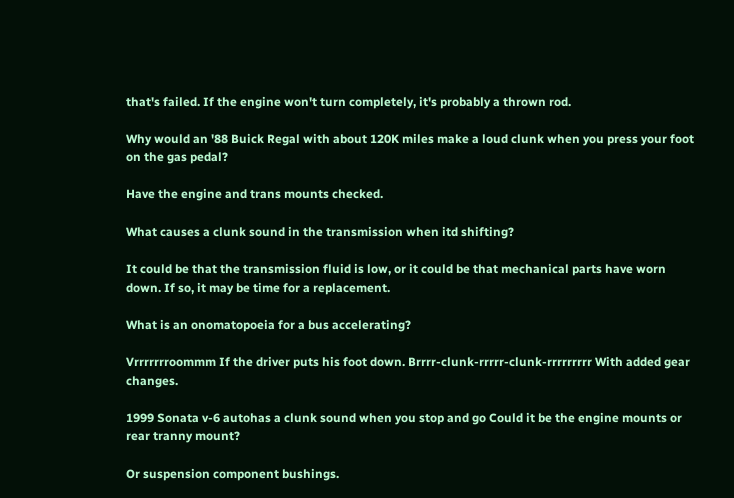that's failed. If the engine won't turn completely, it's probably a thrown rod.

Why would an '88 Buick Regal with about 120K miles make a loud clunk when you press your foot on the gas pedal?

Have the engine and trans mounts checked.

What causes a clunk sound in the transmission when itd shifting?

It could be that the transmission fluid is low, or it could be that mechanical parts have worn down. If so, it may be time for a replacement.

What is an onomatopoeia for a bus accelerating?

Vrrrrrrroommm If the driver puts his foot down. Brrrr-clunk-rrrrr-clunk-rrrrrrrrr With added gear changes.

1999 Sonata v-6 autohas a clunk sound when you stop and go Could it be the engine mounts or rear tranny mount?

Or suspension component bushings.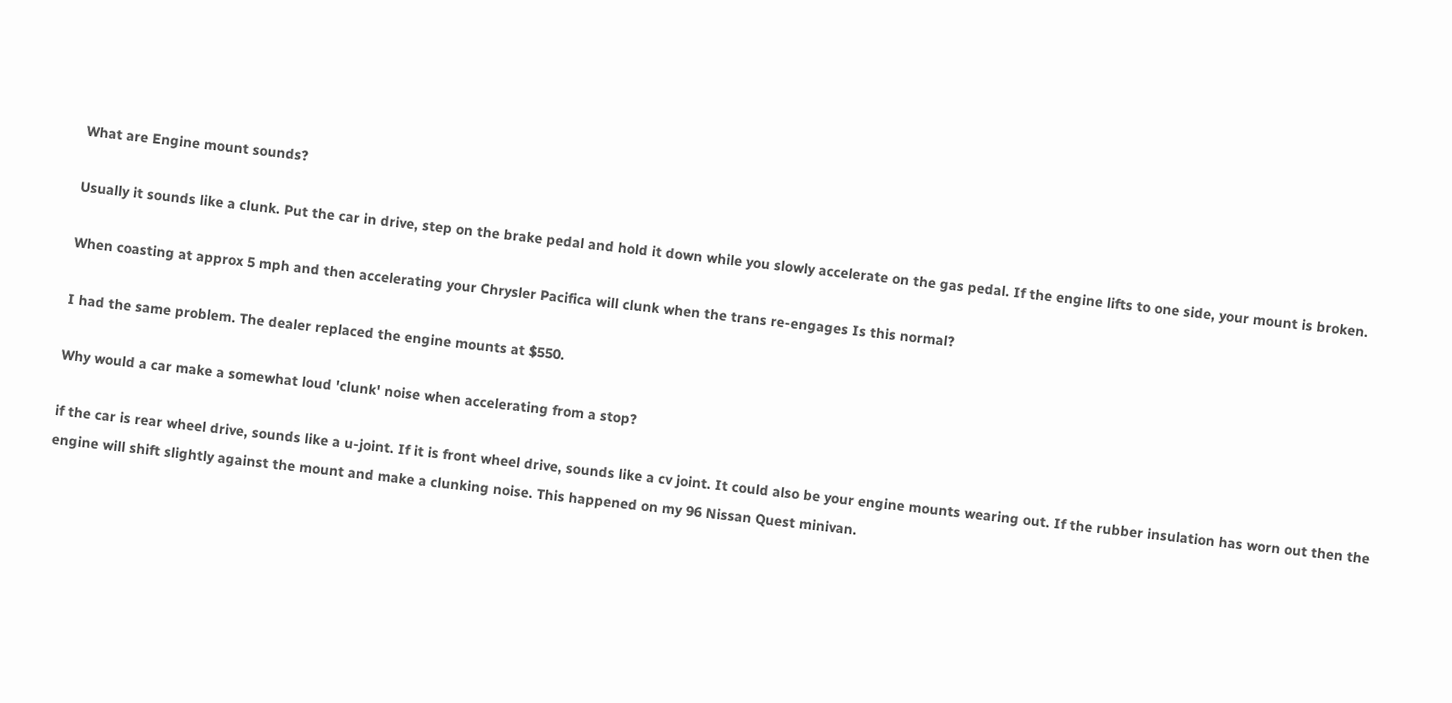What are Engine mount sounds?

Usually it sounds like a clunk. Put the car in drive, step on the brake pedal and hold it down while you slowly accelerate on the gas pedal. If the engine lifts to one side, your mount is broken.

When coasting at approx 5 mph and then accelerating your Chrysler Pacifica will clunk when the trans re-engages Is this normal?

I had the same problem. The dealer replaced the engine mounts at $550.

Why would a car make a somewhat loud 'clunk' noise when accelerating from a stop?

if the car is rear wheel drive, sounds like a u-joint. If it is front wheel drive, sounds like a cv joint. It could also be your engine mounts wearing out. If the rubber insulation has worn out then the engine will shift slightly against the mount and make a clunking noise. This happened on my 96 Nissan Quest minivan.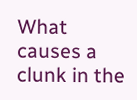What causes a clunk in the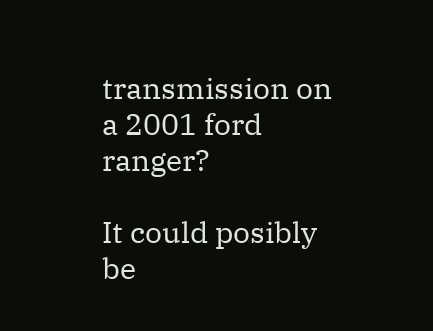transmission on a 2001 ford ranger?

It could posibly be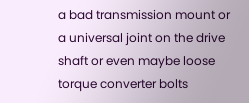a bad transmission mount or a universal joint on the drive shaft or even maybe loose torque converter bolts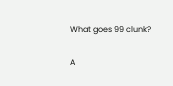What goes 99 clunk?

A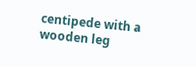centipede with a wooden leg